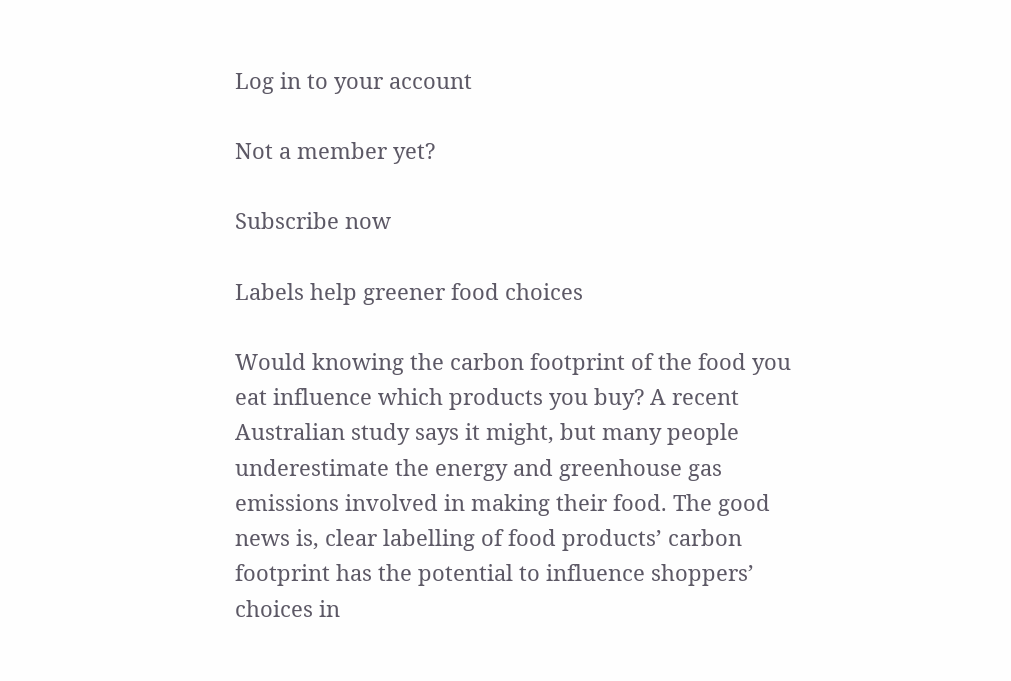Log in to your account

Not a member yet?

Subscribe now

Labels help greener food choices

Would knowing the carbon footprint of the food you eat influence which products you buy? A recent Australian study says it might, but many people underestimate the energy and greenhouse gas emissions involved in making their food. The good news is, clear labelling of food products’ carbon footprint has the potential to influence shoppers’ choices in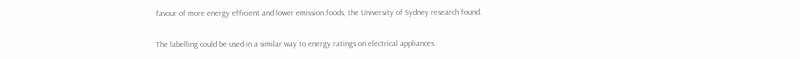favour of more energy efficient and lower emission foods, the University of Sydney research found.

The labelling could be used in a similar way to energy ratings on electrical appliances.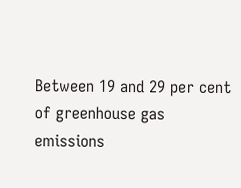Between 19 and 29 per cent of greenhouse gas emissions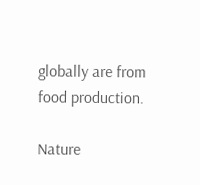globally are from food production.

Nature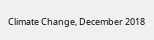Climate Change, December 2018